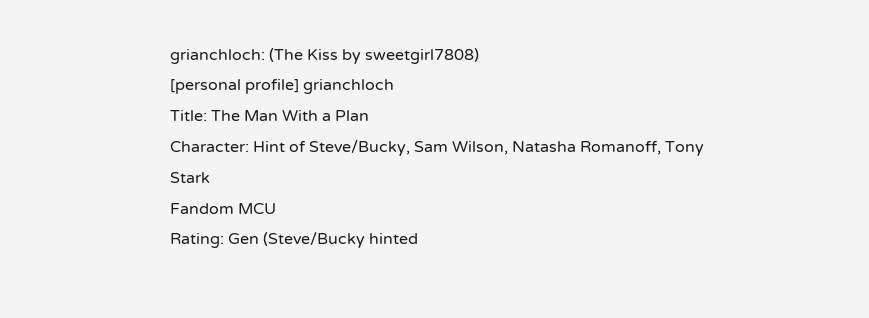grianchloch: (The Kiss by sweetgirl7808)
[personal profile] grianchloch
Title: The Man With a Plan
Character: Hint of Steve/Bucky, Sam Wilson, Natasha Romanoff, Tony Stark
Fandom MCU
Rating: Gen (Steve/Bucky hinted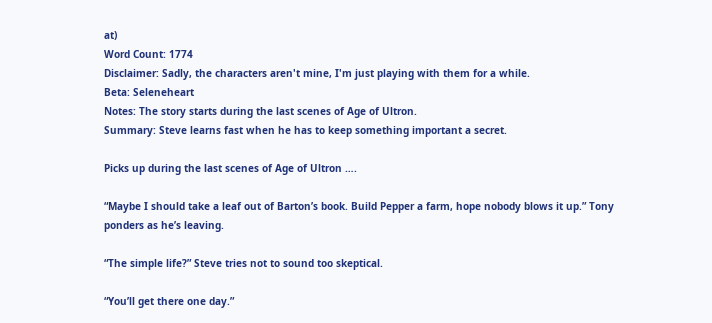at)
Word Count: 1774
Disclaimer: Sadly, the characters aren't mine, I'm just playing with them for a while.
Beta: Seleneheart
Notes: The story starts during the last scenes of Age of Ultron.
Summary: Steve learns fast when he has to keep something important a secret.

Picks up during the last scenes of Age of Ultron ….

“Maybe I should take a leaf out of Barton’s book. Build Pepper a farm, hope nobody blows it up.” Tony ponders as he’s leaving.

“The simple life?” Steve tries not to sound too skeptical.

“You’ll get there one day.”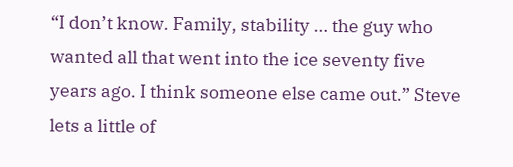“I don’t know. Family, stability … the guy who wanted all that went into the ice seventy five years ago. I think someone else came out.” Steve lets a little of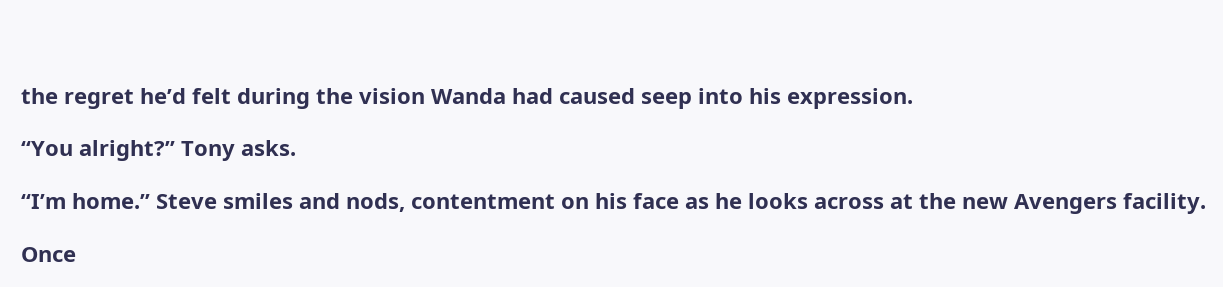the regret he’d felt during the vision Wanda had caused seep into his expression.

“You alright?” Tony asks.

“I’m home.” Steve smiles and nods, contentment on his face as he looks across at the new Avengers facility.

Once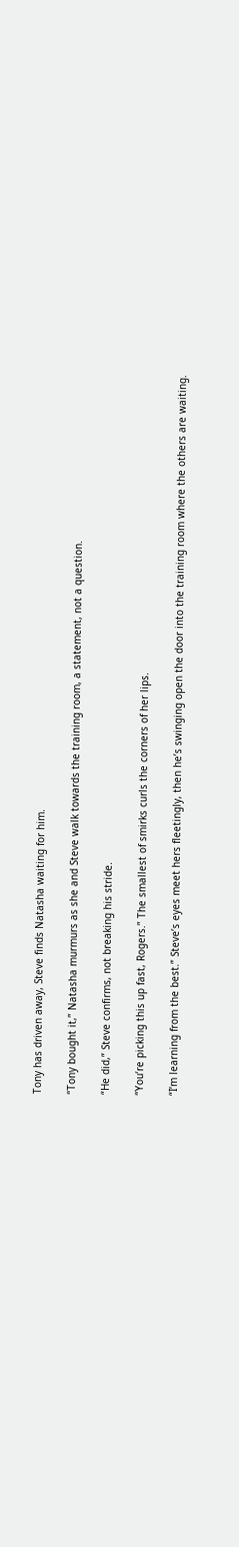Tony has driven away, Steve finds Natasha waiting for him.

“Tony bought it,” Natasha murmurs as she and Steve walk towards the training room, a statement, not a question.

“He did,” Steve confirms, not breaking his stride.

“You’re picking this up fast, Rogers.” The smallest of smirks curls the corners of her lips.

“I‘m learning from the best.” Steve’s eyes meet hers fleetingly, then he’s swinging open the door into the training room where the others are waiting.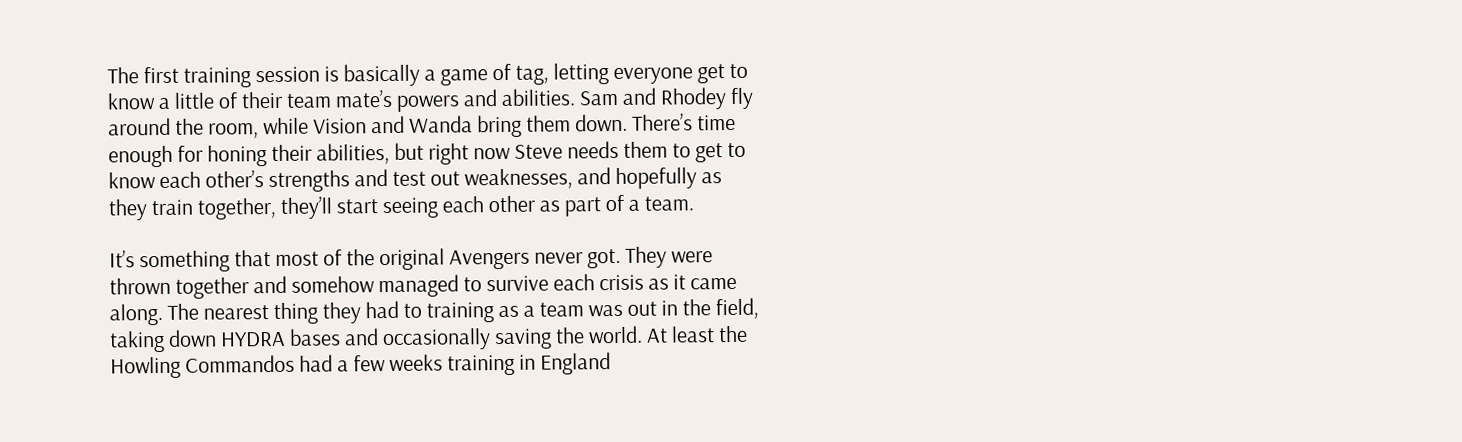The first training session is basically a game of tag, letting everyone get to know a little of their team mate’s powers and abilities. Sam and Rhodey fly around the room, while Vision and Wanda bring them down. There’s time enough for honing their abilities, but right now Steve needs them to get to know each other’s strengths and test out weaknesses, and hopefully as they train together, they’ll start seeing each other as part of a team.

It’s something that most of the original Avengers never got. They were thrown together and somehow managed to survive each crisis as it came along. The nearest thing they had to training as a team was out in the field, taking down HYDRA bases and occasionally saving the world. At least the Howling Commandos had a few weeks training in England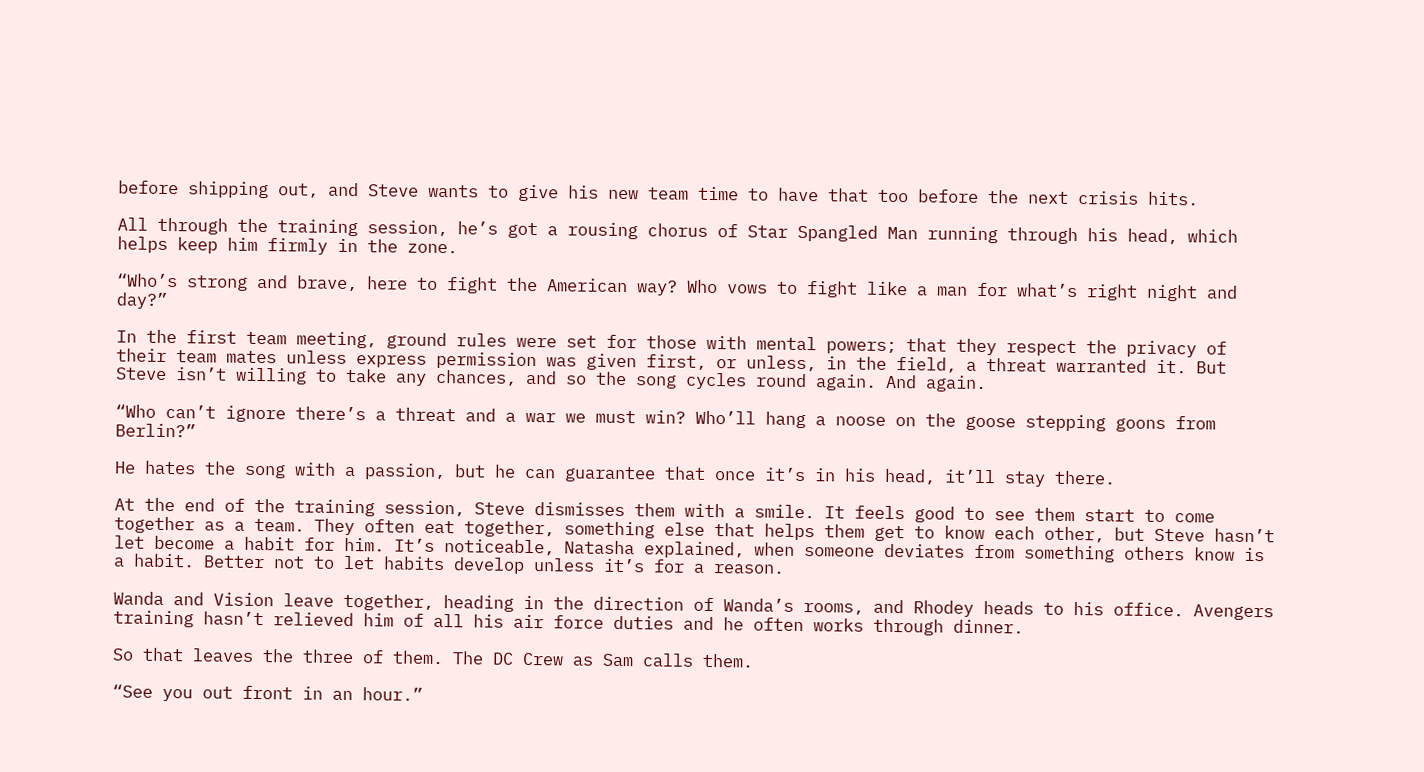before shipping out, and Steve wants to give his new team time to have that too before the next crisis hits.

All through the training session, he’s got a rousing chorus of Star Spangled Man running through his head, which helps keep him firmly in the zone.

“Who’s strong and brave, here to fight the American way? Who vows to fight like a man for what’s right night and day?”

In the first team meeting, ground rules were set for those with mental powers; that they respect the privacy of their team mates unless express permission was given first, or unless, in the field, a threat warranted it. But Steve isn’t willing to take any chances, and so the song cycles round again. And again.

“Who can’t ignore there’s a threat and a war we must win? Who’ll hang a noose on the goose stepping goons from Berlin?”

He hates the song with a passion, but he can guarantee that once it’s in his head, it’ll stay there.

At the end of the training session, Steve dismisses them with a smile. It feels good to see them start to come together as a team. They often eat together, something else that helps them get to know each other, but Steve hasn’t let become a habit for him. It’s noticeable, Natasha explained, when someone deviates from something others know is a habit. Better not to let habits develop unless it’s for a reason.

Wanda and Vision leave together, heading in the direction of Wanda’s rooms, and Rhodey heads to his office. Avengers training hasn’t relieved him of all his air force duties and he often works through dinner.

So that leaves the three of them. The DC Crew as Sam calls them.

“See you out front in an hour.”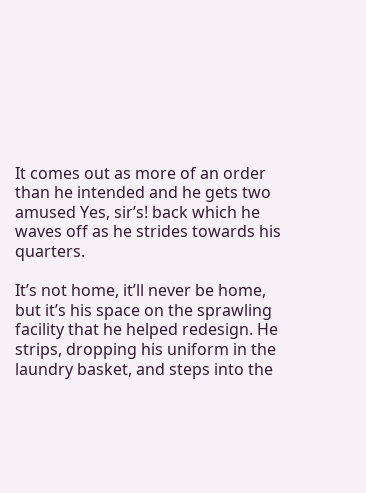It comes out as more of an order than he intended and he gets two amused Yes, sir’s! back which he waves off as he strides towards his quarters.

It’s not home, it’ll never be home, but it’s his space on the sprawling facility that he helped redesign. He strips, dropping his uniform in the laundry basket, and steps into the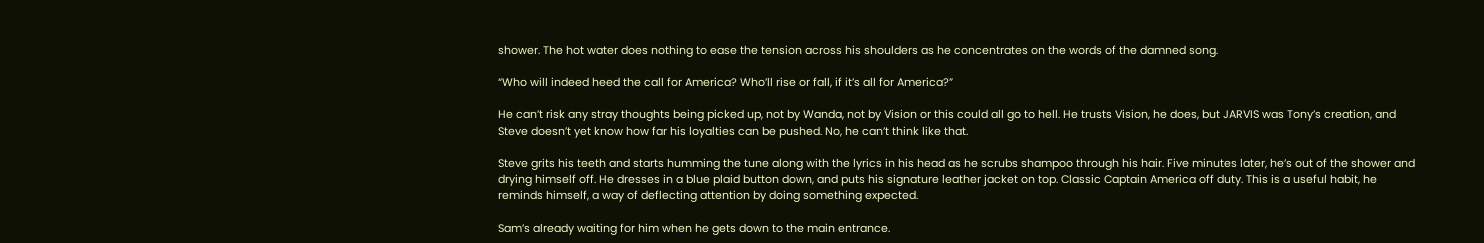shower. The hot water does nothing to ease the tension across his shoulders as he concentrates on the words of the damned song.

“Who will indeed heed the call for America? Who’ll rise or fall, if it’s all for America?”

He can’t risk any stray thoughts being picked up, not by Wanda, not by Vision or this could all go to hell. He trusts Vision, he does, but JARVIS was Tony’s creation, and Steve doesn’t yet know how far his loyalties can be pushed. No, he can’t think like that.

Steve grits his teeth and starts humming the tune along with the lyrics in his head as he scrubs shampoo through his hair. Five minutes later, he’s out of the shower and drying himself off. He dresses in a blue plaid button down, and puts his signature leather jacket on top. Classic Captain America off duty. This is a useful habit, he reminds himself, a way of deflecting attention by doing something expected.

Sam’s already waiting for him when he gets down to the main entrance.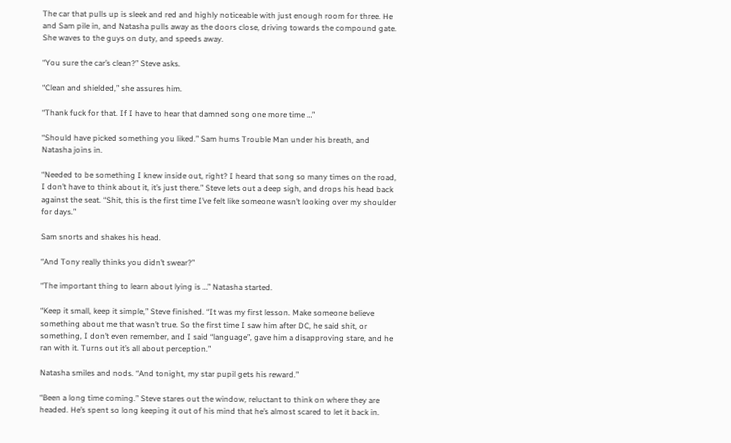The car that pulls up is sleek and red and highly noticeable with just enough room for three. He and Sam pile in, and Natasha pulls away as the doors close, driving towards the compound gate. She waves to the guys on duty, and speeds away.

“You sure the car’s clean?” Steve asks.

“Clean and shielded,” she assures him.

“Thank fuck for that. If I have to hear that damned song one more time …”

“Should have picked something you liked.” Sam hums Trouble Man under his breath, and Natasha joins in.

“Needed to be something I knew inside out, right? I heard that song so many times on the road, I don’t have to think about it, it’s just there.” Steve lets out a deep sigh, and drops his head back against the seat. “Shit, this is the first time I’ve felt like someone wasn’t looking over my shoulder for days.”

Sam snorts and shakes his head.

“And Tony really thinks you didn’t swear?”

“The important thing to learn about lying is …” Natasha started.

“Keep it small, keep it simple,” Steve finished. “It was my first lesson. Make someone believe something about me that wasn’t true. So the first time I saw him after DC, he said shit, or something, I don’t even remember, and I said “language”, gave him a disapproving stare, and he ran with it. Turns out it’s all about perception.”

Natasha smiles and nods. “And tonight, my star pupil gets his reward.”

“Been a long time coming.” Steve stares out the window, reluctant to think on where they are headed. He’s spent so long keeping it out of his mind that he’s almost scared to let it back in.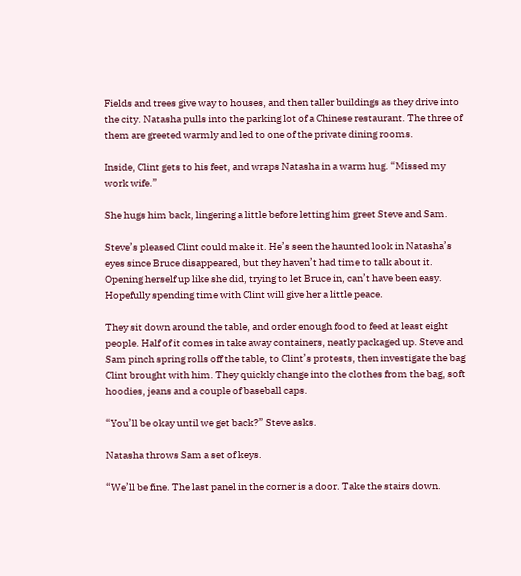Fields and trees give way to houses, and then taller buildings as they drive into the city. Natasha pulls into the parking lot of a Chinese restaurant. The three of them are greeted warmly and led to one of the private dining rooms.

Inside, Clint gets to his feet, and wraps Natasha in a warm hug. “Missed my work wife.”

She hugs him back, lingering a little before letting him greet Steve and Sam.

Steve’s pleased Clint could make it. He’s seen the haunted look in Natasha’s eyes since Bruce disappeared, but they haven’t had time to talk about it. Opening herself up like she did, trying to let Bruce in, can’t have been easy. Hopefully spending time with Clint will give her a little peace.

They sit down around the table, and order enough food to feed at least eight people. Half of it comes in take away containers, neatly packaged up. Steve and Sam pinch spring rolls off the table, to Clint’s protests, then investigate the bag Clint brought with him. They quickly change into the clothes from the bag, soft hoodies, jeans and a couple of baseball caps.

“You’ll be okay until we get back?” Steve asks.

Natasha throws Sam a set of keys.

“We’ll be fine. The last panel in the corner is a door. Take the stairs down.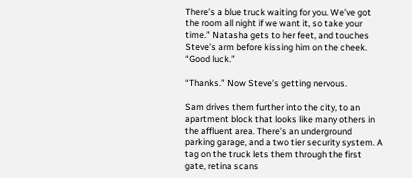There’s a blue truck waiting for you. We’ve got the room all night if we want it, so take your time.” Natasha gets to her feet, and touches Steve’s arm before kissing him on the cheek. “Good luck.”

“Thanks.” Now Steve’s getting nervous.

Sam drives them further into the city, to an apartment block that looks like many others in the affluent area. There’s an underground parking garage, and a two tier security system. A tag on the truck lets them through the first gate, retina scans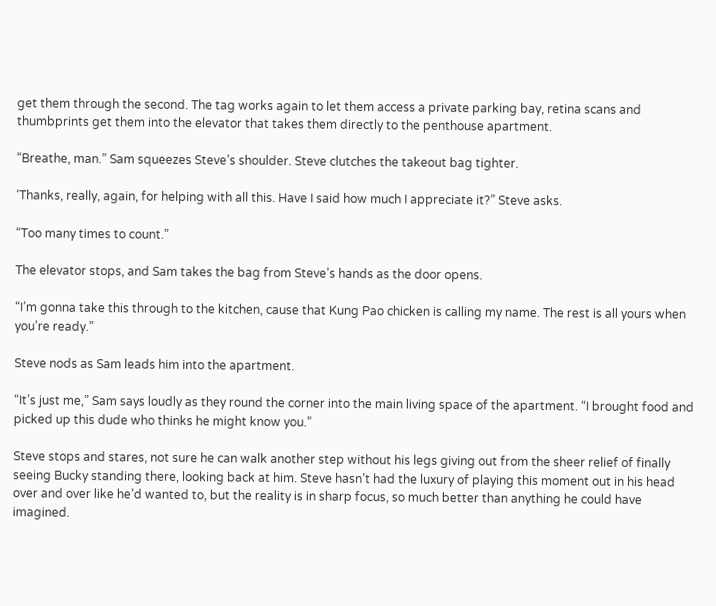get them through the second. The tag works again to let them access a private parking bay, retina scans and thumbprints get them into the elevator that takes them directly to the penthouse apartment.

“Breathe, man.” Sam squeezes Steve’s shoulder. Steve clutches the takeout bag tighter.

‘Thanks, really, again, for helping with all this. Have I said how much I appreciate it?” Steve asks.

“Too many times to count.”

The elevator stops, and Sam takes the bag from Steve’s hands as the door opens.

“I’m gonna take this through to the kitchen, cause that Kung Pao chicken is calling my name. The rest is all yours when you’re ready.”

Steve nods as Sam leads him into the apartment.

“It’s just me,” Sam says loudly as they round the corner into the main living space of the apartment. “I brought food and picked up this dude who thinks he might know you.”

Steve stops and stares, not sure he can walk another step without his legs giving out from the sheer relief of finally seeing Bucky standing there, looking back at him. Steve hasn’t had the luxury of playing this moment out in his head over and over like he’d wanted to, but the reality is in sharp focus, so much better than anything he could have imagined.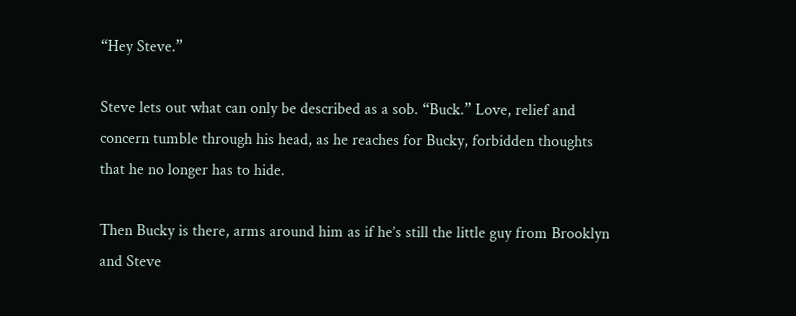“Hey Steve.”

Steve lets out what can only be described as a sob. “Buck.” Love, relief and concern tumble through his head, as he reaches for Bucky, forbidden thoughts that he no longer has to hide.

Then Bucky is there, arms around him as if he’s still the little guy from Brooklyn and Steve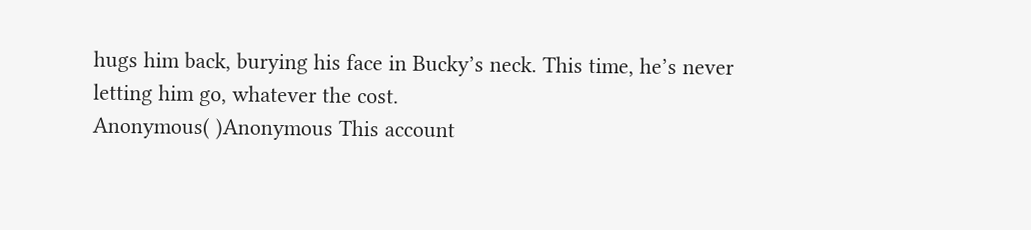hugs him back, burying his face in Bucky’s neck. This time, he’s never letting him go, whatever the cost.
Anonymous( )Anonymous This account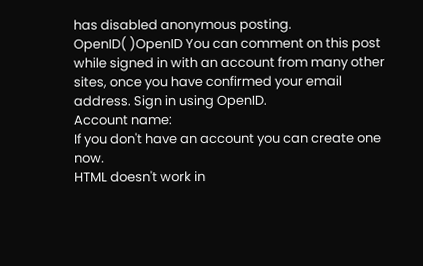has disabled anonymous posting.
OpenID( )OpenID You can comment on this post while signed in with an account from many other sites, once you have confirmed your email address. Sign in using OpenID.
Account name:
If you don't have an account you can create one now.
HTML doesn't work in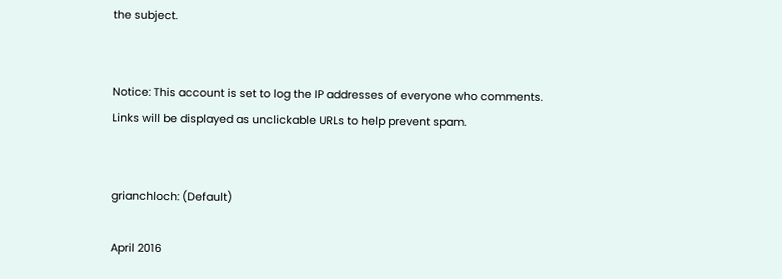the subject.


Notice: This account is set to log the IP addresses of everyone who comments.
Links will be displayed as unclickable URLs to help prevent spam.


grianchloch: (Default)

April 2016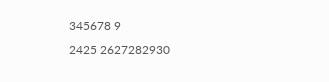345678 9
2425 2627282930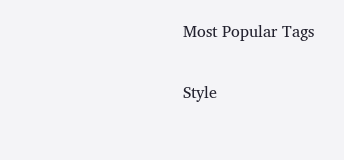Most Popular Tags

Style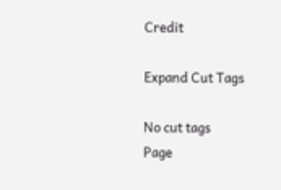Credit

Expand Cut Tags

No cut tags
Page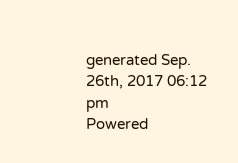generated Sep. 26th, 2017 06:12 pm
Powered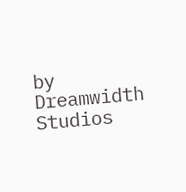by Dreamwidth Studios